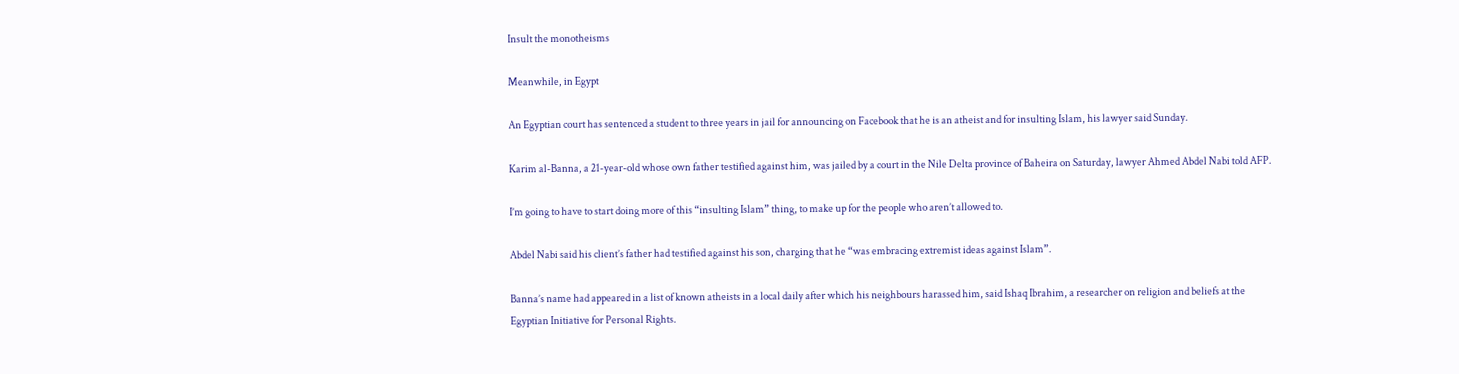Insult the monotheisms

Meanwhile, in Egypt

An Egyptian court has sentenced a student to three years in jail for announcing on Facebook that he is an atheist and for insulting Islam, his lawyer said Sunday.

Karim al-Banna, a 21-year-old whose own father testified against him, was jailed by a court in the Nile Delta province of Baheira on Saturday, lawyer Ahmed Abdel Nabi told AFP.

I’m going to have to start doing more of this “insulting Islam” thing, to make up for the people who aren’t allowed to.

Abdel Nabi said his client’s father had testified against his son, charging that he “was embracing extremist ideas against Islam”.

Banna’s name had appeared in a list of known atheists in a local daily after which his neighbours harassed him, said Ishaq Ibrahim, a researcher on religion and beliefs at the Egyptian Initiative for Personal Rights.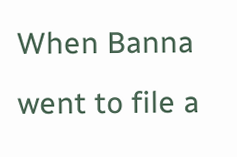When Banna went to file a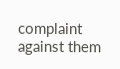complaint against them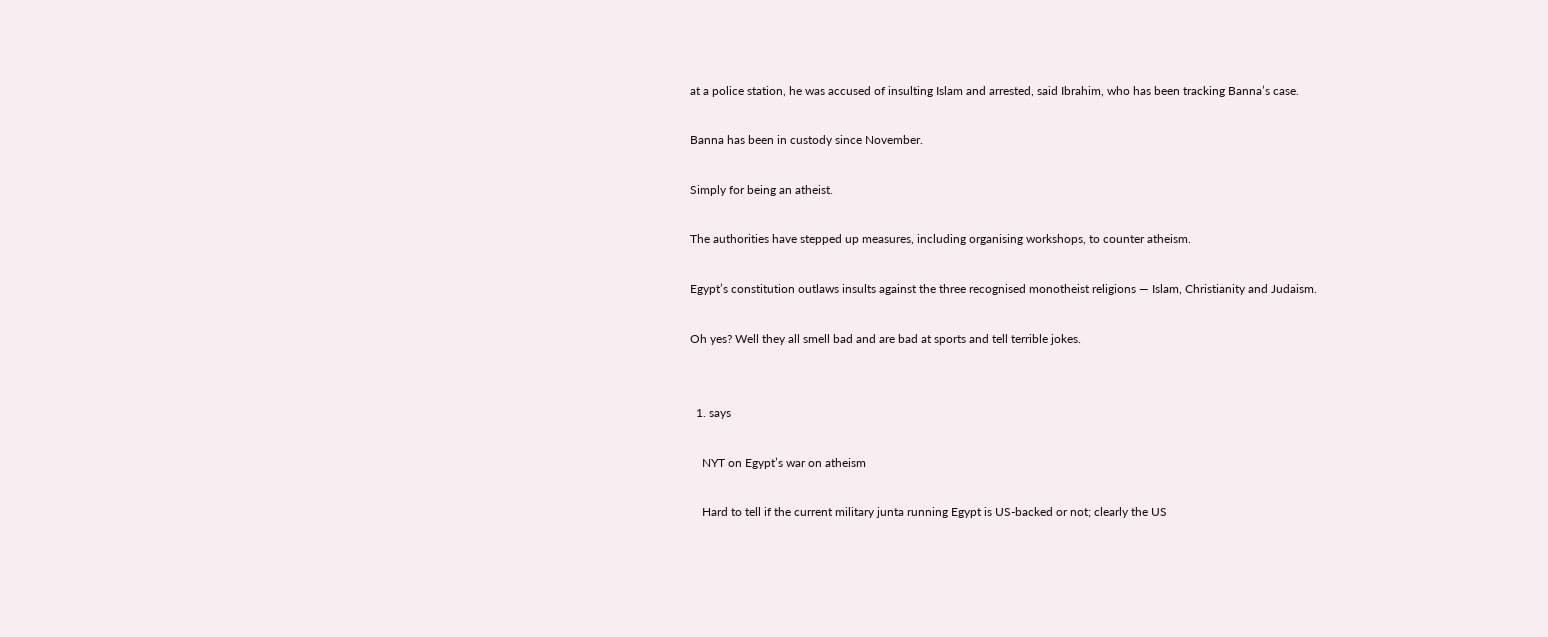at a police station, he was accused of insulting Islam and arrested, said Ibrahim, who has been tracking Banna’s case.

Banna has been in custody since November.

Simply for being an atheist.

The authorities have stepped up measures, including organising workshops, to counter atheism.

Egypt’s constitution outlaws insults against the three recognised monotheist religions — Islam, Christianity and Judaism.

Oh yes? Well they all smell bad and are bad at sports and tell terrible jokes.


  1. says

    NYT on Egypt’s war on atheism

    Hard to tell if the current military junta running Egypt is US-backed or not; clearly the US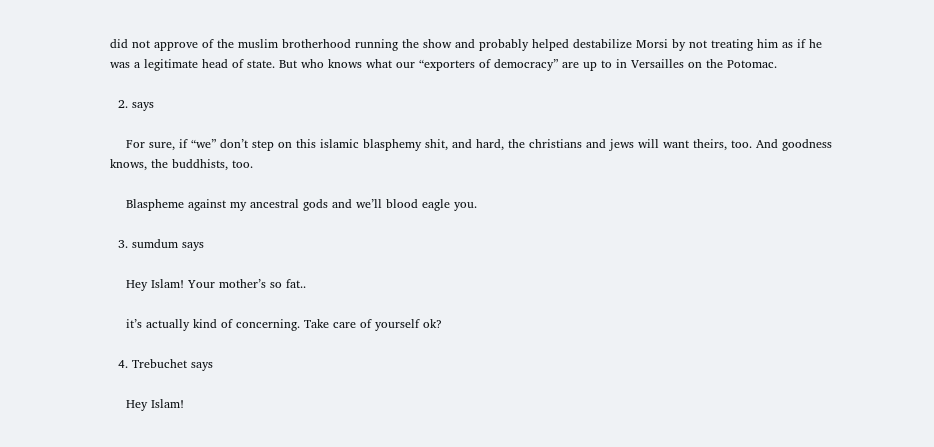did not approve of the muslim brotherhood running the show and probably helped destabilize Morsi by not treating him as if he was a legitimate head of state. But who knows what our “exporters of democracy” are up to in Versailles on the Potomac.

  2. says

    For sure, if “we” don’t step on this islamic blasphemy shit, and hard, the christians and jews will want theirs, too. And goodness knows, the buddhists, too.

    Blaspheme against my ancestral gods and we’ll blood eagle you.

  3. sumdum says

    Hey Islam! Your mother’s so fat..

    it’s actually kind of concerning. Take care of yourself ok?

  4. Trebuchet says

    Hey Islam!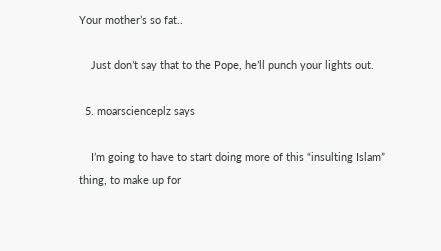Your mother’s so fat..

    Just don’t say that to the Pope, he’ll punch your lights out.

  5. moarscienceplz says

    I’m going to have to start doing more of this “insulting Islam” thing, to make up for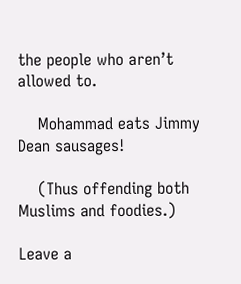the people who aren’t allowed to.

    Mohammad eats Jimmy Dean sausages!

    (Thus offending both Muslims and foodies.)

Leave a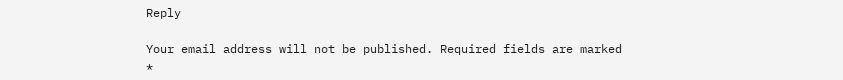Reply

Your email address will not be published. Required fields are marked *